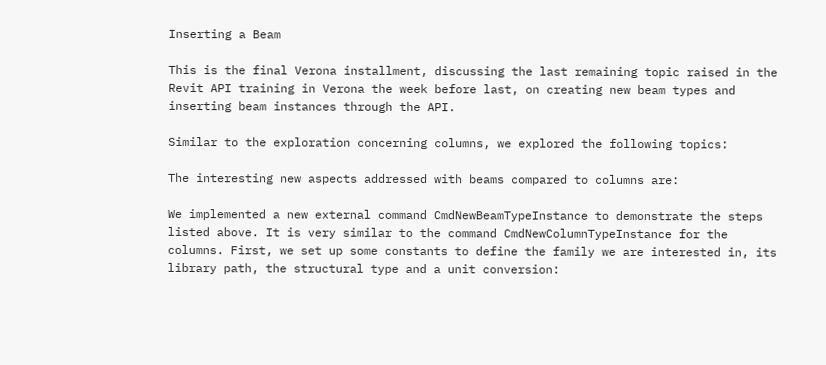Inserting a Beam

This is the final Verona installment, discussing the last remaining topic raised in the Revit API training in Verona the week before last, on creating new beam types and inserting beam instances through the API.

Similar to the exploration concerning columns, we explored the following topics:

The interesting new aspects addressed with beams compared to columns are:

We implemented a new external command CmdNewBeamTypeInstance to demonstrate the steps listed above. It is very similar to the command CmdNewColumnTypeInstance for the columns. First, we set up some constants to define the family we are interested in, its library path, the structural type and a unit conversion: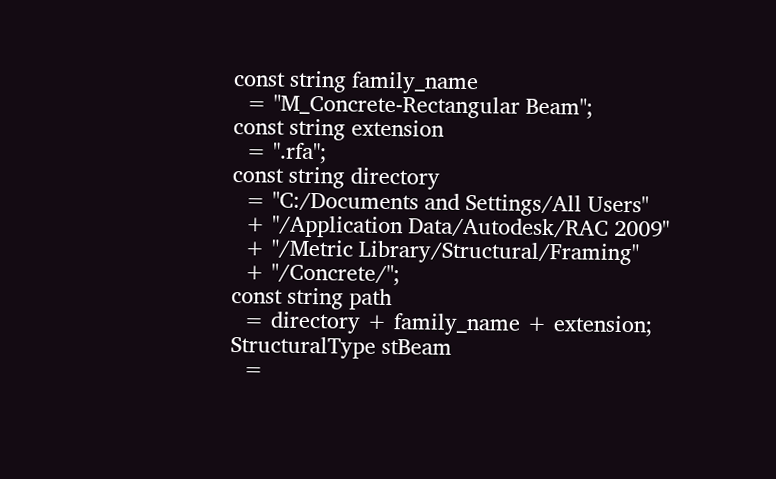const string family_name
  = "M_Concrete-Rectangular Beam";
const string extension
  = ".rfa";
const string directory
  = "C:/Documents and Settings/All Users"
  + "/Application Data/Autodesk/RAC 2009"
  + "/Metric Library/Structural/Framing"
  + "/Concrete/";
const string path
  = directory + family_name + extension;
StructuralType stBeam
  =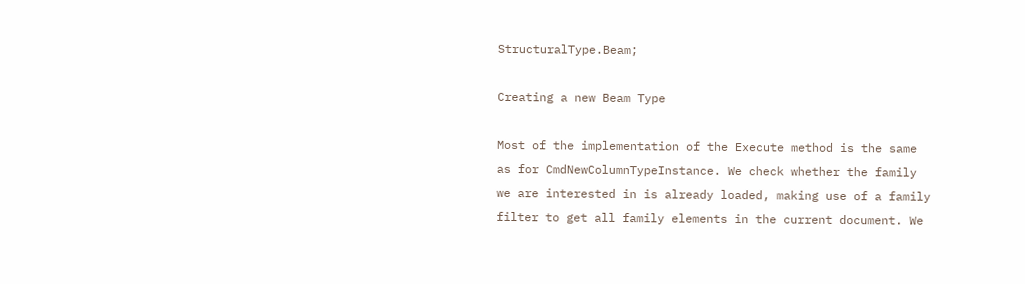StructuralType.Beam;

Creating a new Beam Type

Most of the implementation of the Execute method is the same as for CmdNewColumnTypeInstance. We check whether the family we are interested in is already loaded, making use of a family filter to get all family elements in the current document. We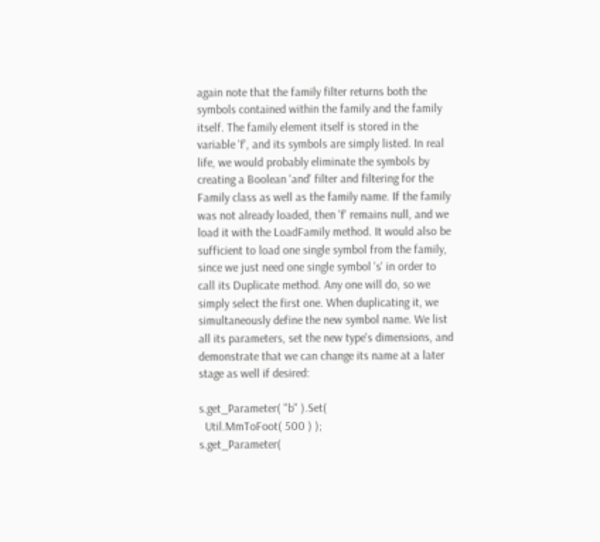again note that the family filter returns both the symbols contained within the family and the family itself. The family element itself is stored in the variable 'f', and its symbols are simply listed. In real life, we would probably eliminate the symbols by creating a Boolean 'and' filter and filtering for the Family class as well as the family name. If the family was not already loaded, then 'f' remains null, and we load it with the LoadFamily method. It would also be sufficient to load one single symbol from the family, since we just need one single symbol 's' in order to call its Duplicate method. Any one will do, so we simply select the first one. When duplicating it, we simultaneously define the new symbol name. We list all its parameters, set the new type's dimensions, and demonstrate that we can change its name at a later stage as well if desired:

s.get_Parameter( "b" ).Set(
  Util.MmToFoot( 500 ) );
s.get_Parameter(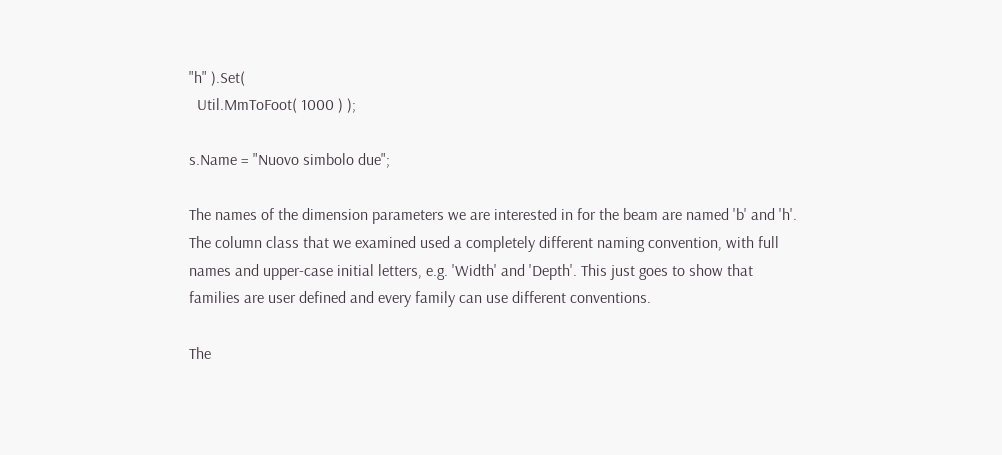"h" ).Set(
  Util.MmToFoot( 1000 ) );

s.Name = "Nuovo simbolo due";

The names of the dimension parameters we are interested in for the beam are named 'b' and 'h'. The column class that we examined used a completely different naming convention, with full names and upper-case initial letters, e.g. 'Width' and 'Depth'. This just goes to show that families are user defined and every family can use different conventions.

The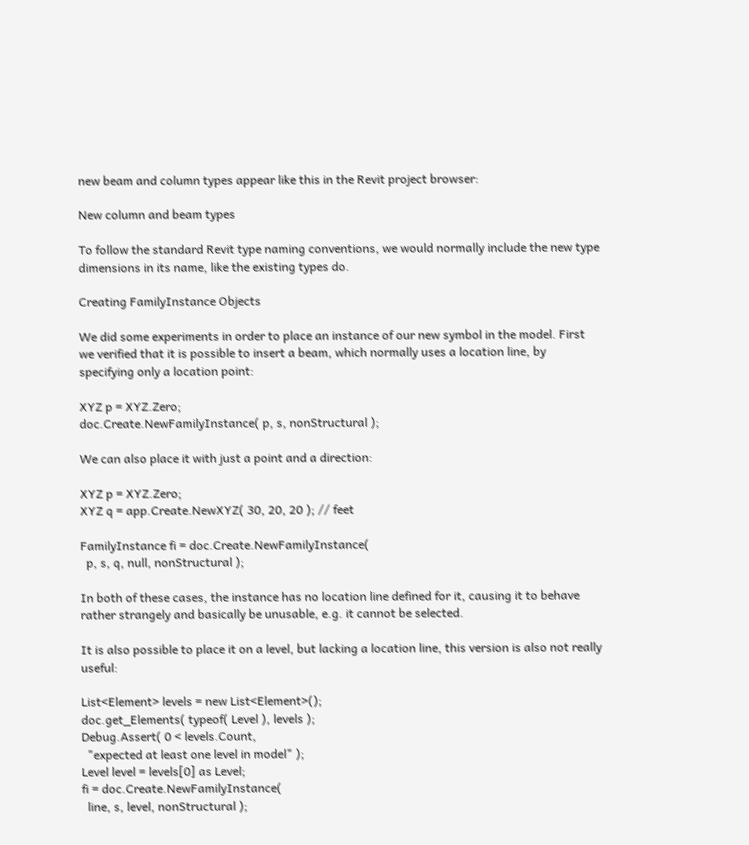new beam and column types appear like this in the Revit project browser:

New column and beam types

To follow the standard Revit type naming conventions, we would normally include the new type dimensions in its name, like the existing types do.

Creating FamilyInstance Objects

We did some experiments in order to place an instance of our new symbol in the model. First we verified that it is possible to insert a beam, which normally uses a location line, by specifying only a location point:

XYZ p = XYZ.Zero;
doc.Create.NewFamilyInstance( p, s, nonStructural );

We can also place it with just a point and a direction:

XYZ p = XYZ.Zero;
XYZ q = app.Create.NewXYZ( 30, 20, 20 ); // feet

FamilyInstance fi = doc.Create.NewFamilyInstance(
  p, s, q, null, nonStructural );

In both of these cases, the instance has no location line defined for it, causing it to behave rather strangely and basically be unusable, e.g. it cannot be selected.

It is also possible to place it on a level, but lacking a location line, this version is also not really useful:

List<Element> levels = new List<Element>();
doc.get_Elements( typeof( Level ), levels );
Debug.Assert( 0 < levels.Count,
  "expected at least one level in model" );
Level level = levels[0] as Level;
fi = doc.Create.NewFamilyInstance(
  line, s, level, nonStructural );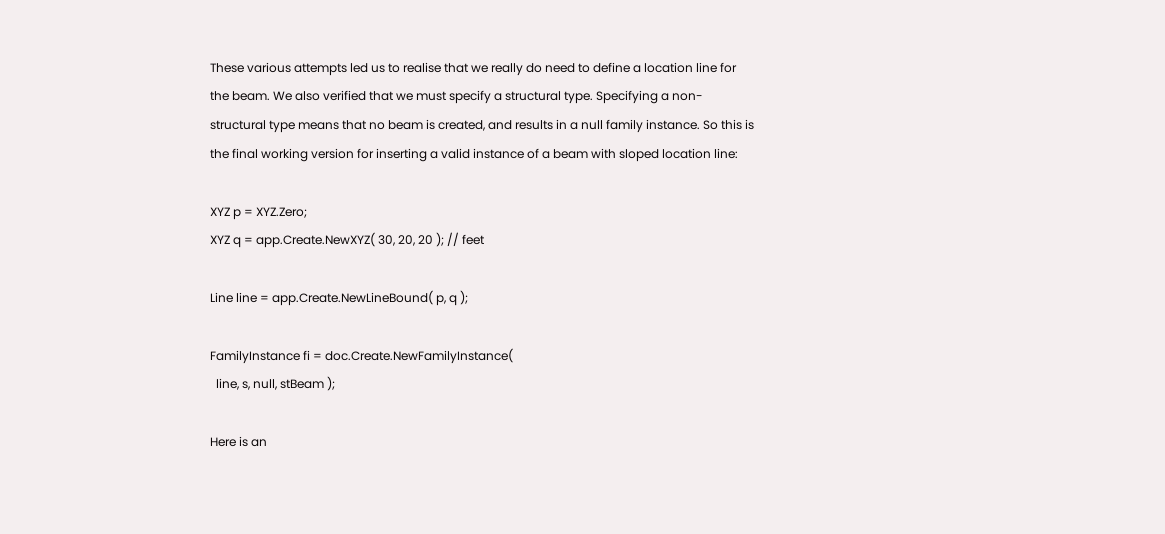These various attempts led us to realise that we really do need to define a location line for the beam. We also verified that we must specify a structural type. Specifying a non-structural type means that no beam is created, and results in a null family instance. So this is the final working version for inserting a valid instance of a beam with sloped location line:

XYZ p = XYZ.Zero;
XYZ q = app.Create.NewXYZ( 30, 20, 20 ); // feet

Line line = app.Create.NewLineBound( p, q );

FamilyInstance fi = doc.Create.NewFamilyInstance(
  line, s, null, stBeam );

Here is an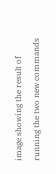image showing the result of running the two new commands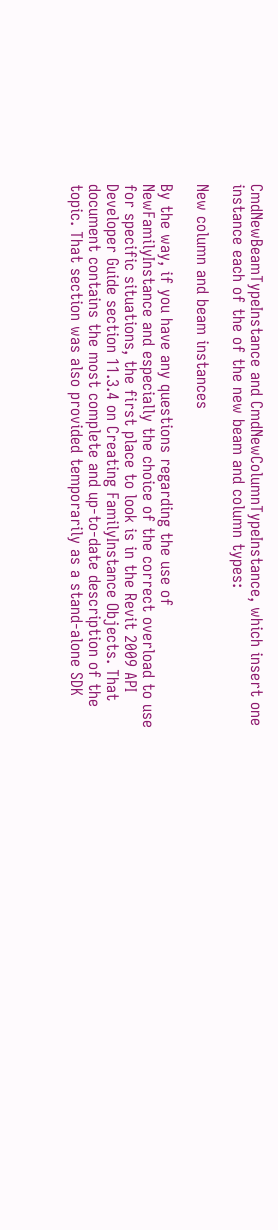CmdNewBeamTypeInstance and CmdNewColumnTypeInstance, which insert one instance each of the of the new beam and column types:

New column and beam instances

By the way, if you have any questions regarding the use of NewFamilyInstance and especially the choice of the correct overload to use for specific situations, the first place to look is in the Revit 2009 API Developer Guide section 11.3.4 on Creating FamilyInstance Objects. That document contains the most complete and up-to-date description of the topic. That section was also provided temporarily as a stand-alone SDK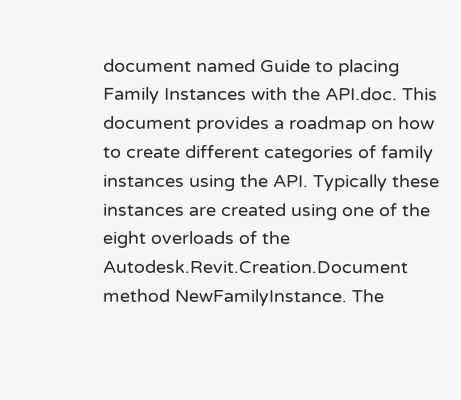document named Guide to placing Family Instances with the API.doc. This document provides a roadmap on how to create different categories of family instances using the API. Typically these instances are created using one of the eight overloads of the Autodesk.Revit.Creation.Document method NewFamilyInstance. The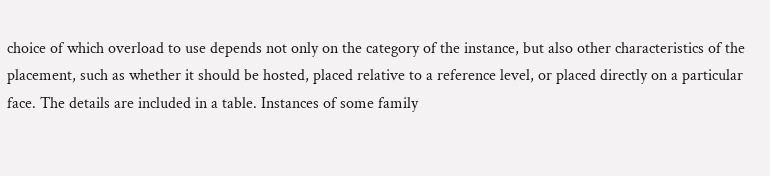choice of which overload to use depends not only on the category of the instance, but also other characteristics of the placement, such as whether it should be hosted, placed relative to a reference level, or placed directly on a particular face. The details are included in a table. Instances of some family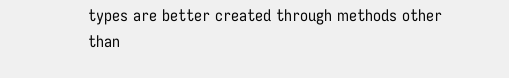types are better created through methods other than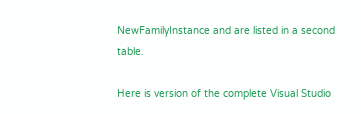NewFamilyInstance and are listed in a second table.

Here is version of the complete Visual Studio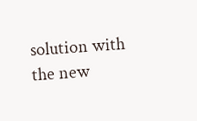solution with the new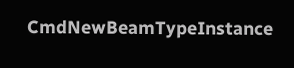CmdNewBeamTypeInstance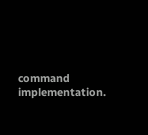command implementation.